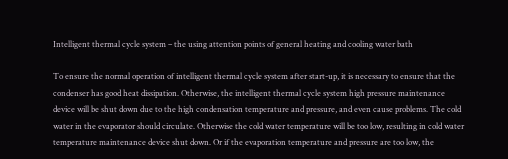Intelligent thermal cycle system – the using attention points of general heating and cooling water bath

To ensure the normal operation of intelligent thermal cycle system after start-up, it is necessary to ensure that the condenser has good heat dissipation. Otherwise, the intelligent thermal cycle system high pressure maintenance device will be shut down due to the high condensation temperature and pressure, and even cause problems. The cold water in the evaporator should circulate. Otherwise the cold water temperature will be too low, resulting in cold water temperature maintenance device shut down. Or if the evaporation temperature and pressure are too low, the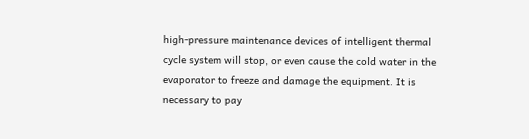high-pressure maintenance devices of intelligent thermal cycle system will stop, or even cause the cold water in the evaporator to freeze and damage the equipment. It is necessary to pay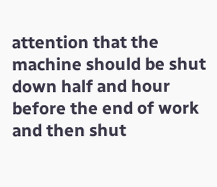attention that the machine should be shut down half and hour before the end of work and then shut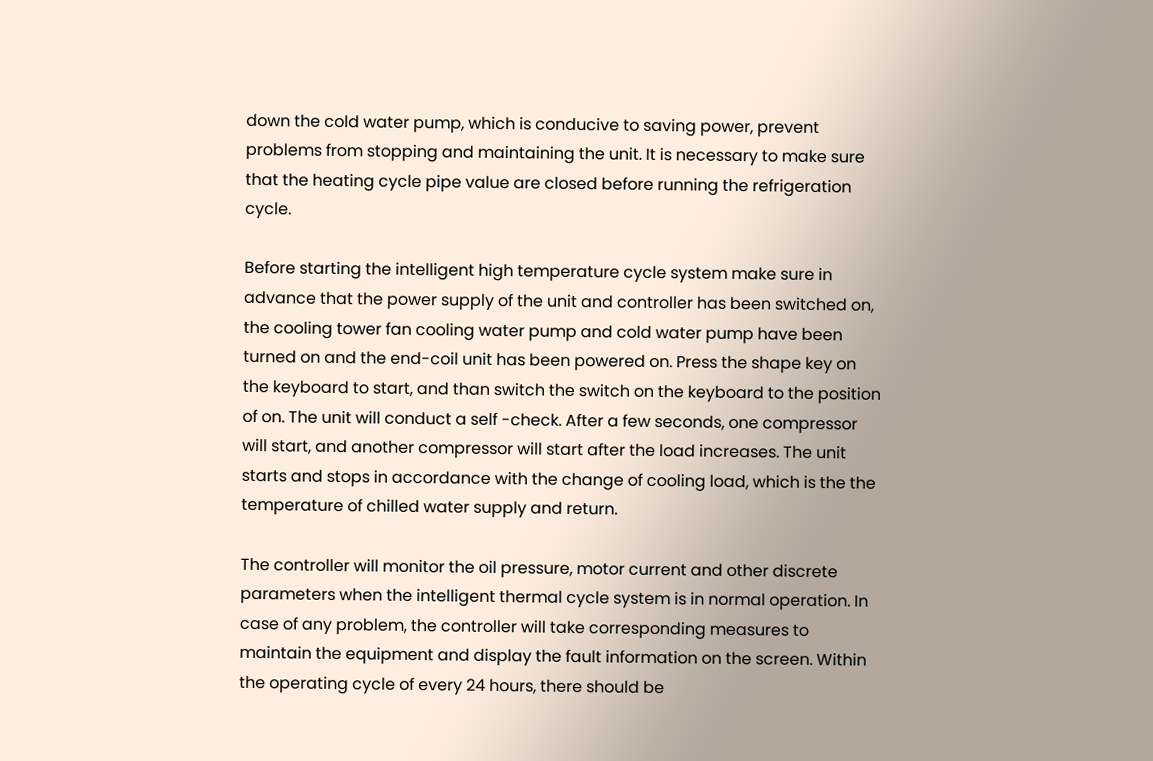down the cold water pump, which is conducive to saving power, prevent problems from stopping and maintaining the unit. It is necessary to make sure that the heating cycle pipe value are closed before running the refrigeration cycle.

Before starting the intelligent high temperature cycle system make sure in advance that the power supply of the unit and controller has been switched on, the cooling tower fan cooling water pump and cold water pump have been turned on and the end-coil unit has been powered on. Press the shape key on the keyboard to start, and than switch the switch on the keyboard to the position of on. The unit will conduct a self -check. After a few seconds, one compressor will start, and another compressor will start after the load increases. The unit starts and stops in accordance with the change of cooling load, which is the the temperature of chilled water supply and return.

The controller will monitor the oil pressure, motor current and other discrete parameters when the intelligent thermal cycle system is in normal operation. In case of any problem, the controller will take corresponding measures to maintain the equipment and display the fault information on the screen. Within the operating cycle of every 24 hours, there should be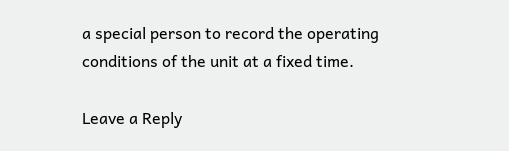a special person to record the operating conditions of the unit at a fixed time.

Leave a Reply